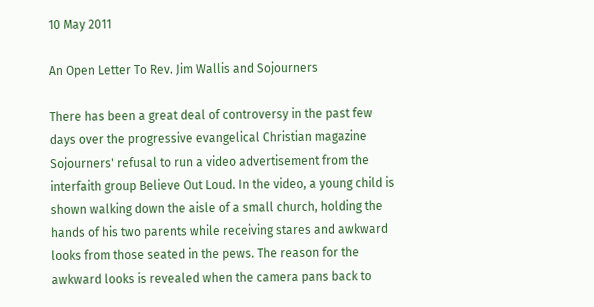10 May 2011

An Open Letter To Rev. Jim Wallis and Sojourners

There has been a great deal of controversy in the past few days over the progressive evangelical Christian magazine Sojourners' refusal to run a video advertisement from the interfaith group Believe Out Loud. In the video, a young child is shown walking down the aisle of a small church, holding the hands of his two parents while receiving stares and awkward looks from those seated in the pews. The reason for the awkward looks is revealed when the camera pans back to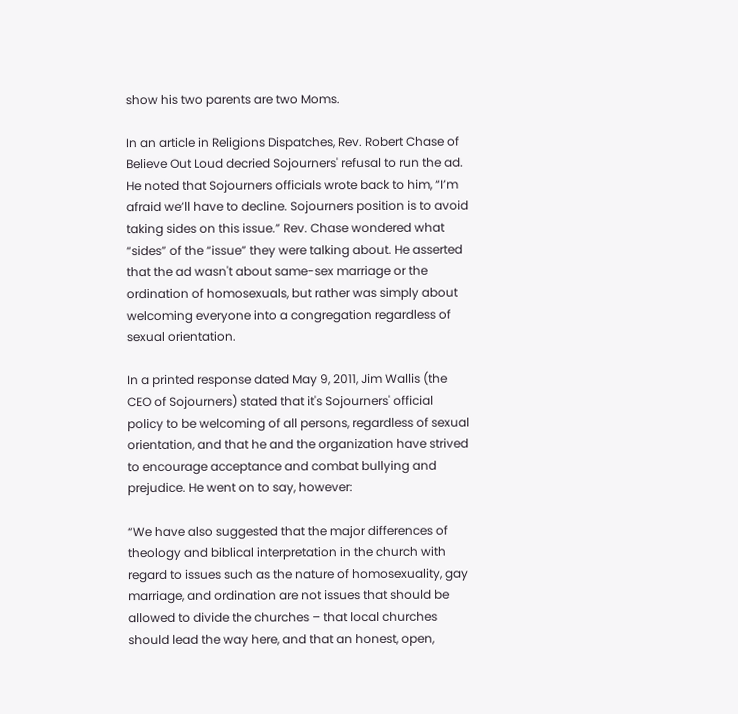show his two parents are two Moms.

In an article in Religions Dispatches, Rev. Robert Chase of Believe Out Loud decried Sojourners' refusal to run the ad. He noted that Sojourners officials wrote back to him, “I’m afraid we’ll have to decline. Sojourners position is to avoid taking sides on this issue.” Rev. Chase wondered what “sides” of the “issue” they were talking about. He asserted that the ad wasn't about same-sex marriage or the ordination of homosexuals, but rather was simply about welcoming everyone into a congregation regardless of sexual orientation.

In a printed response dated May 9, 2011, Jim Wallis (the CEO of Sojourners) stated that it's Sojourners' official policy to be welcoming of all persons, regardless of sexual orientation, and that he and the organization have strived to encourage acceptance and combat bullying and prejudice. He went on to say, however:

“We have also suggested that the major differences of theology and biblical interpretation in the church with regard to issues such as the nature of homosexuality, gay marriage, and ordination are not issues that should be allowed to divide the churches – that local churches should lead the way here, and that an honest, open,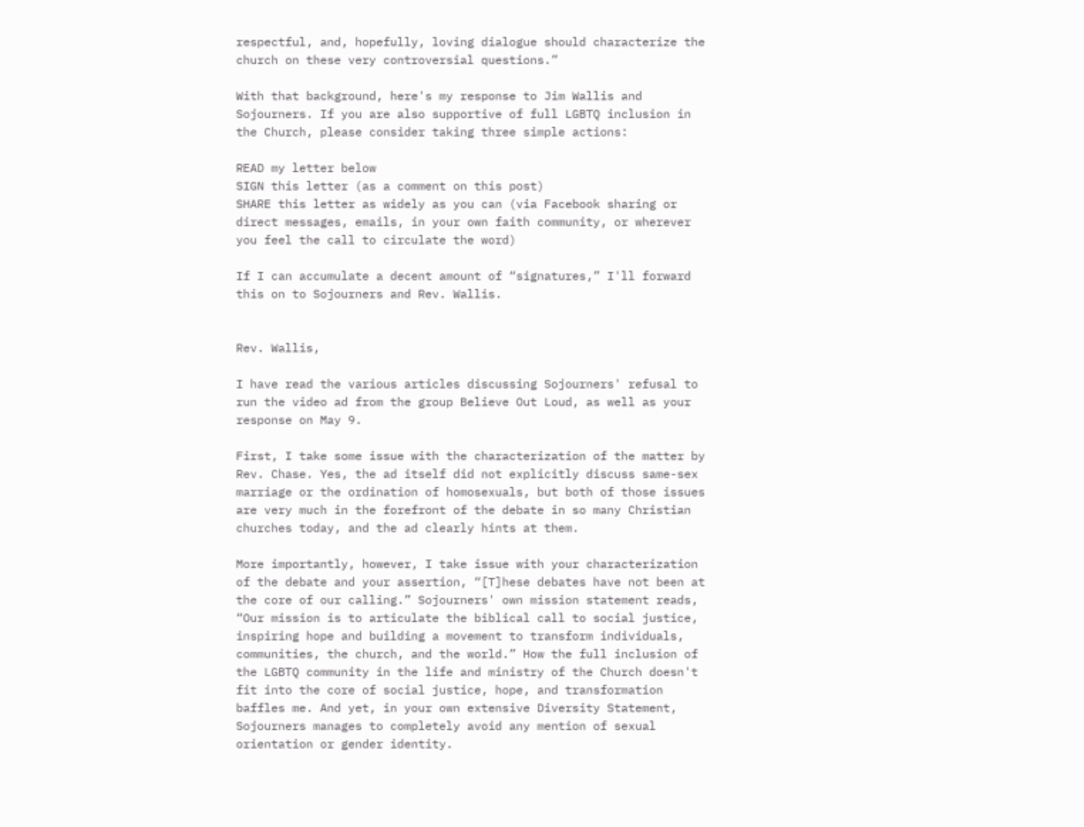respectful, and, hopefully, loving dialogue should characterize the church on these very controversial questions.”

With that background, here's my response to Jim Wallis and Sojourners. If you are also supportive of full LGBTQ inclusion in the Church, please consider taking three simple actions:

READ my letter below
SIGN this letter (as a comment on this post)
SHARE this letter as widely as you can (via Facebook sharing or direct messages, emails, in your own faith community, or wherever you feel the call to circulate the word)

If I can accumulate a decent amount of “signatures,” I'll forward this on to Sojourners and Rev. Wallis.


Rev. Wallis,

I have read the various articles discussing Sojourners' refusal to run the video ad from the group Believe Out Loud, as well as your response on May 9.

First, I take some issue with the characterization of the matter by Rev. Chase. Yes, the ad itself did not explicitly discuss same-sex marriage or the ordination of homosexuals, but both of those issues are very much in the forefront of the debate in so many Christian churches today, and the ad clearly hints at them.

More importantly, however, I take issue with your characterization of the debate and your assertion, “[T]hese debates have not been at the core of our calling.” Sojourners' own mission statement reads, “Our mission is to articulate the biblical call to social justice, inspiring hope and building a movement to transform individuals, communities, the church, and the world.” How the full inclusion of the LGBTQ community in the life and ministry of the Church doesn't fit into the core of social justice, hope, and transformation baffles me. And yet, in your own extensive Diversity Statement, Sojourners manages to completely avoid any mention of sexual orientation or gender identity.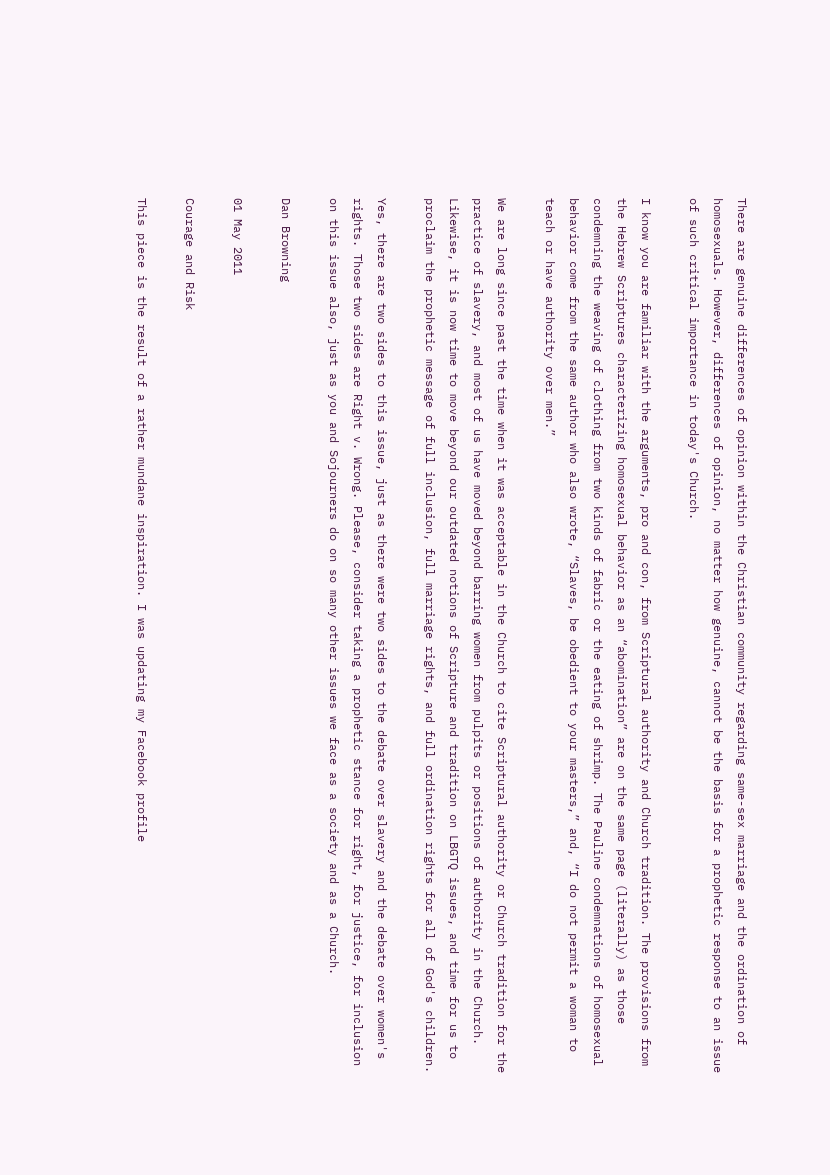There are genuine differences of opinion within the Christian community regarding same-sex marriage and the ordination of homosexuals. However, differences of opinion, no matter how genuine, cannot be the basis for a prophetic response to an issue of such critical importance in today's Church.

I know you are familiar with the arguments, pro and con, from Scriptural authority and Church tradition. The provisions from the Hebrew Scriptures characterizing homosexual behavior as an “abomination” are on the same page (literally) as those condemning the weaving of clothing from two kinds of fabric or the eating of shrimp. The Pauline condemnations of homosexual behavior come from the same author who also wrote, “Slaves, be obedient to your masters,” and, “I do not permit a woman to teach or have authority over men.”

We are long since past the time when it was acceptable in the Church to cite Scriptural authority or Church tradition for the practice of slavery, and most of us have moved beyond barring women from pulpits or positions of authority in the Church. Likewise, it is now time to move beyond our outdated notions of Scripture and tradition on LBGTQ issues, and time for us to proclaim the prophetic message of full inclusion, full marriage rights, and full ordination rights for all of God's children.

Yes, there are two sides to this issue, just as there were two sides to the debate over slavery and the debate over women's rights. Those two sides are Right v. Wrong. Please, consider taking a prophetic stance for right, for justice, for inclusion on this issue also, just as you and Sojourners do on so many other issues we face as a society and as a Church.

Dan Browning

01 May 2011

Courage and Risk

This piece is the result of a rather mundane inspiration. I was updating my Facebook profile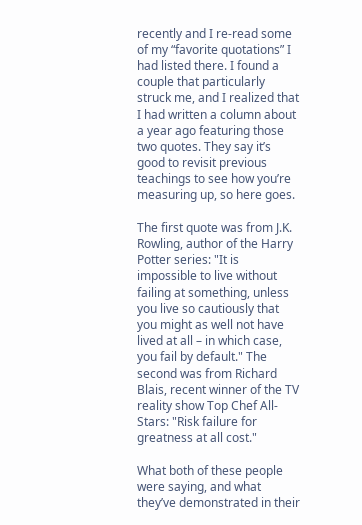recently and I re-read some of my “favorite quotations” I had listed there. I found a couple that particularly struck me, and I realized that I had written a column about a year ago featuring those two quotes. They say it’s good to revisit previous teachings to see how you’re measuring up, so here goes.

The first quote was from J.K. Rowling, author of the Harry Potter series: "It is impossible to live without failing at something, unless you live so cautiously that you might as well not have lived at all – in which case, you fail by default." The second was from Richard Blais, recent winner of the TV reality show Top Chef All-Stars: "Risk failure for greatness at all cost."

What both of these people were saying, and what they’ve demonstrated in their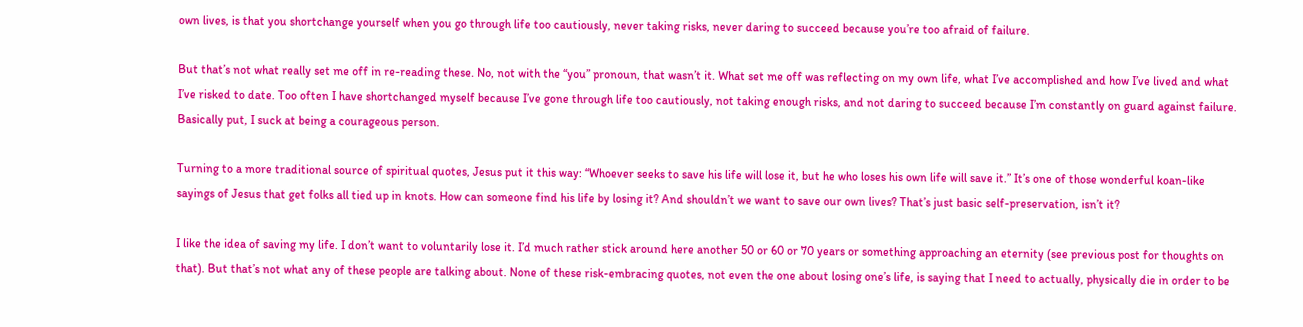own lives, is that you shortchange yourself when you go through life too cautiously, never taking risks, never daring to succeed because you’re too afraid of failure.

But that’s not what really set me off in re-reading these. No, not with the “you” pronoun, that wasn’t it. What set me off was reflecting on my own life, what I’ve accomplished and how I’ve lived and what I’ve risked to date. Too often I have shortchanged myself because I’ve gone through life too cautiously, not taking enough risks, and not daring to succeed because I’m constantly on guard against failure. Basically put, I suck at being a courageous person.

Turning to a more traditional source of spiritual quotes, Jesus put it this way: “Whoever seeks to save his life will lose it, but he who loses his own life will save it.” It’s one of those wonderful koan-like sayings of Jesus that get folks all tied up in knots. How can someone find his life by losing it? And shouldn’t we want to save our own lives? That’s just basic self-preservation, isn’t it?

I like the idea of saving my life. I don’t want to voluntarily lose it. I’d much rather stick around here another 50 or 60 or 70 years or something approaching an eternity (see previous post for thoughts on that). But that’s not what any of these people are talking about. None of these risk-embracing quotes, not even the one about losing one’s life, is saying that I need to actually, physically die in order to be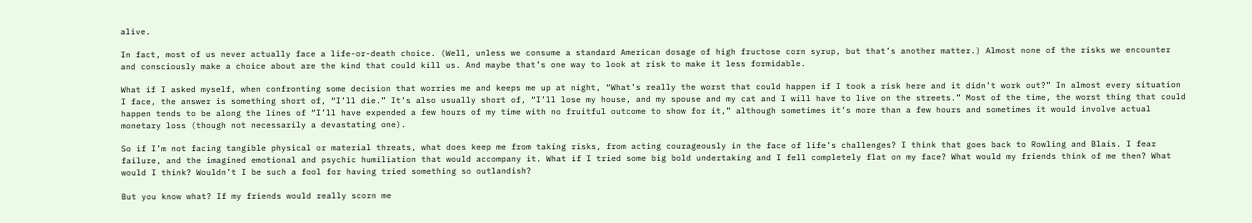alive.

In fact, most of us never actually face a life-or-death choice. (Well, unless we consume a standard American dosage of high fructose corn syrup, but that’s another matter.) Almost none of the risks we encounter and consciously make a choice about are the kind that could kill us. And maybe that’s one way to look at risk to make it less formidable.

What if I asked myself, when confronting some decision that worries me and keeps me up at night, “What’s really the worst that could happen if I took a risk here and it didn’t work out?” In almost every situation I face, the answer is something short of, “I’ll die.” It’s also usually short of, “I’ll lose my house, and my spouse and my cat and I will have to live on the streets.” Most of the time, the worst thing that could happen tends to be along the lines of “I’ll have expended a few hours of my time with no fruitful outcome to show for it,” although sometimes it’s more than a few hours and sometimes it would involve actual monetary loss (though not necessarily a devastating one).

So if I’m not facing tangible physical or material threats, what does keep me from taking risks, from acting courageously in the face of life’s challenges? I think that goes back to Rowling and Blais. I fear failure, and the imagined emotional and psychic humiliation that would accompany it. What if I tried some big bold undertaking and I fell completely flat on my face? What would my friends think of me then? What would I think? Wouldn’t I be such a fool for having tried something so outlandish?

But you know what? If my friends would really scorn me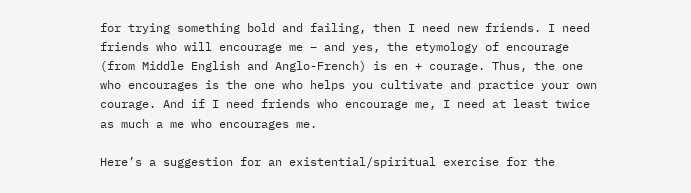for trying something bold and failing, then I need new friends. I need friends who will encourage me – and yes, the etymology of encourage (from Middle English and Anglo-French) is en + courage. Thus, the one who encourages is the one who helps you cultivate and practice your own courage. And if I need friends who encourage me, I need at least twice as much a me who encourages me.

Here’s a suggestion for an existential/spiritual exercise for the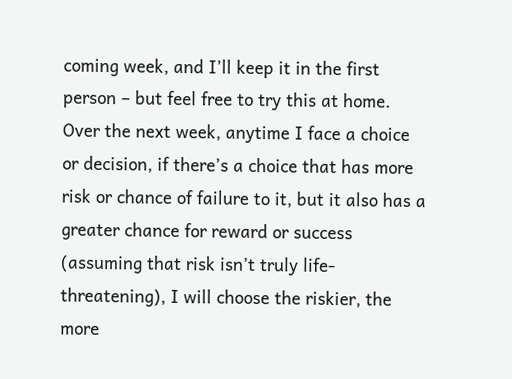coming week, and I’ll keep it in the first person – but feel free to try this at home. Over the next week, anytime I face a choice or decision, if there’s a choice that has more risk or chance of failure to it, but it also has a greater chance for reward or success (assuming that risk isn’t truly life-threatening), I will choose the riskier, the more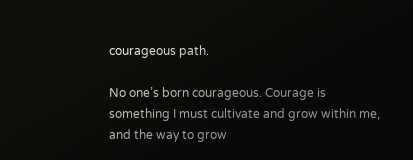courageous path.

No one’s born courageous. Courage is something I must cultivate and grow within me, and the way to grow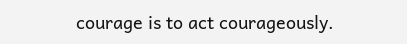courage is to act courageously.